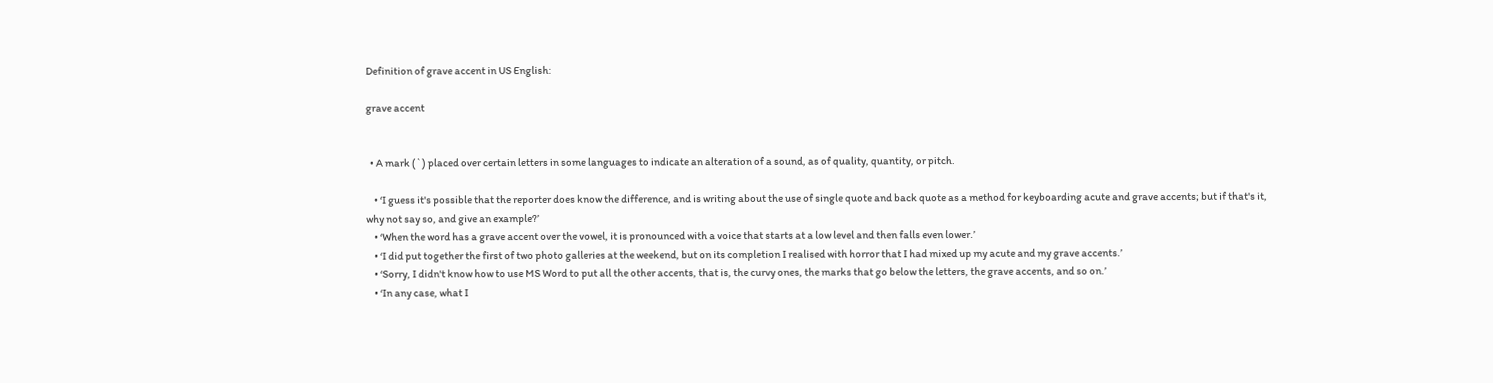Definition of grave accent in US English:

grave accent


  • A mark (`) placed over certain letters in some languages to indicate an alteration of a sound, as of quality, quantity, or pitch.

    • ‘I guess it's possible that the reporter does know the difference, and is writing about the use of single quote and back quote as a method for keyboarding acute and grave accents; but if that's it, why not say so, and give an example?’
    • ‘When the word has a grave accent over the vowel, it is pronounced with a voice that starts at a low level and then falls even lower.’
    • ‘I did put together the first of two photo galleries at the weekend, but on its completion I realised with horror that I had mixed up my acute and my grave accents.’
    • ‘Sorry, I didn't know how to use MS Word to put all the other accents, that is, the curvy ones, the marks that go below the letters, the grave accents, and so on.’
    • ‘In any case, what I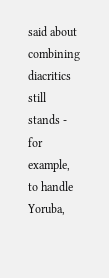said about combining diacritics still stands - for example, to handle Yoruba,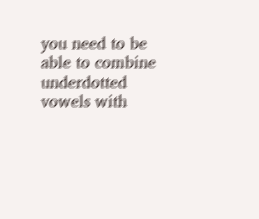you need to be able to combine underdotted vowels with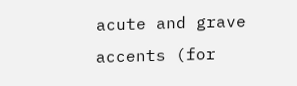acute and grave accents (for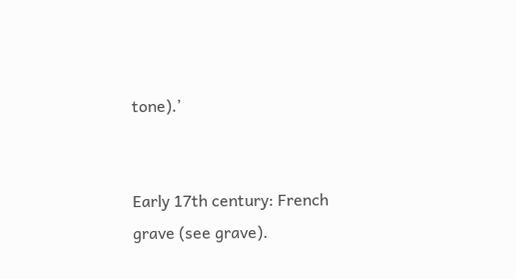tone).’


Early 17th century: French grave (see grave).